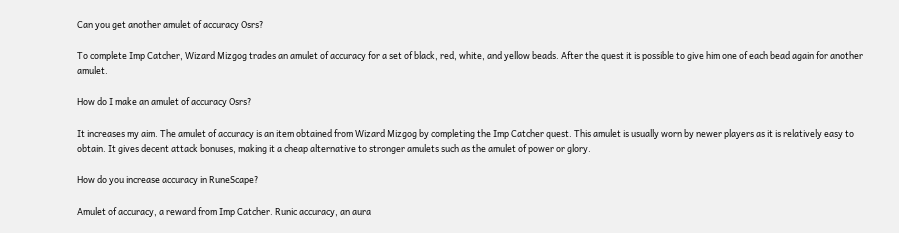Can you get another amulet of accuracy Osrs?

To complete Imp Catcher, Wizard Mizgog trades an amulet of accuracy for a set of black, red, white, and yellow beads. After the quest it is possible to give him one of each bead again for another amulet.

How do I make an amulet of accuracy Osrs?

It increases my aim. The amulet of accuracy is an item obtained from Wizard Mizgog by completing the Imp Catcher quest. This amulet is usually worn by newer players as it is relatively easy to obtain. It gives decent attack bonuses, making it a cheap alternative to stronger amulets such as the amulet of power or glory.

How do you increase accuracy in RuneScape?

Amulet of accuracy, a reward from Imp Catcher. Runic accuracy, an aura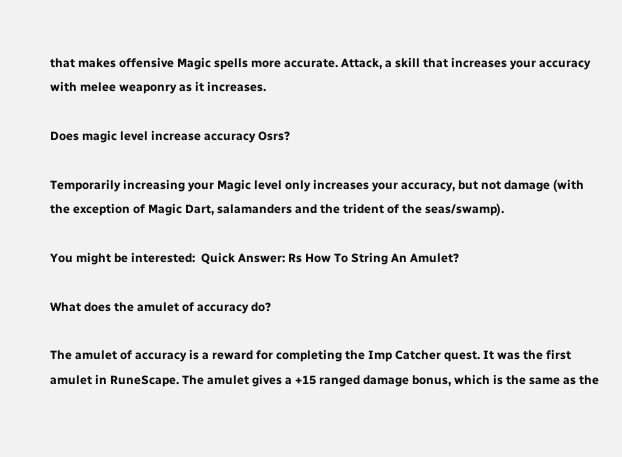that makes offensive Magic spells more accurate. Attack, a skill that increases your accuracy with melee weaponry as it increases.

Does magic level increase accuracy Osrs?

Temporarily increasing your Magic level only increases your accuracy, but not damage (with the exception of Magic Dart, salamanders and the trident of the seas/swamp).

You might be interested:  Quick Answer: Rs How To String An Amulet?

What does the amulet of accuracy do?

The amulet of accuracy is a reward for completing the Imp Catcher quest. It was the first amulet in RuneScape. The amulet gives a +15 ranged damage bonus, which is the same as the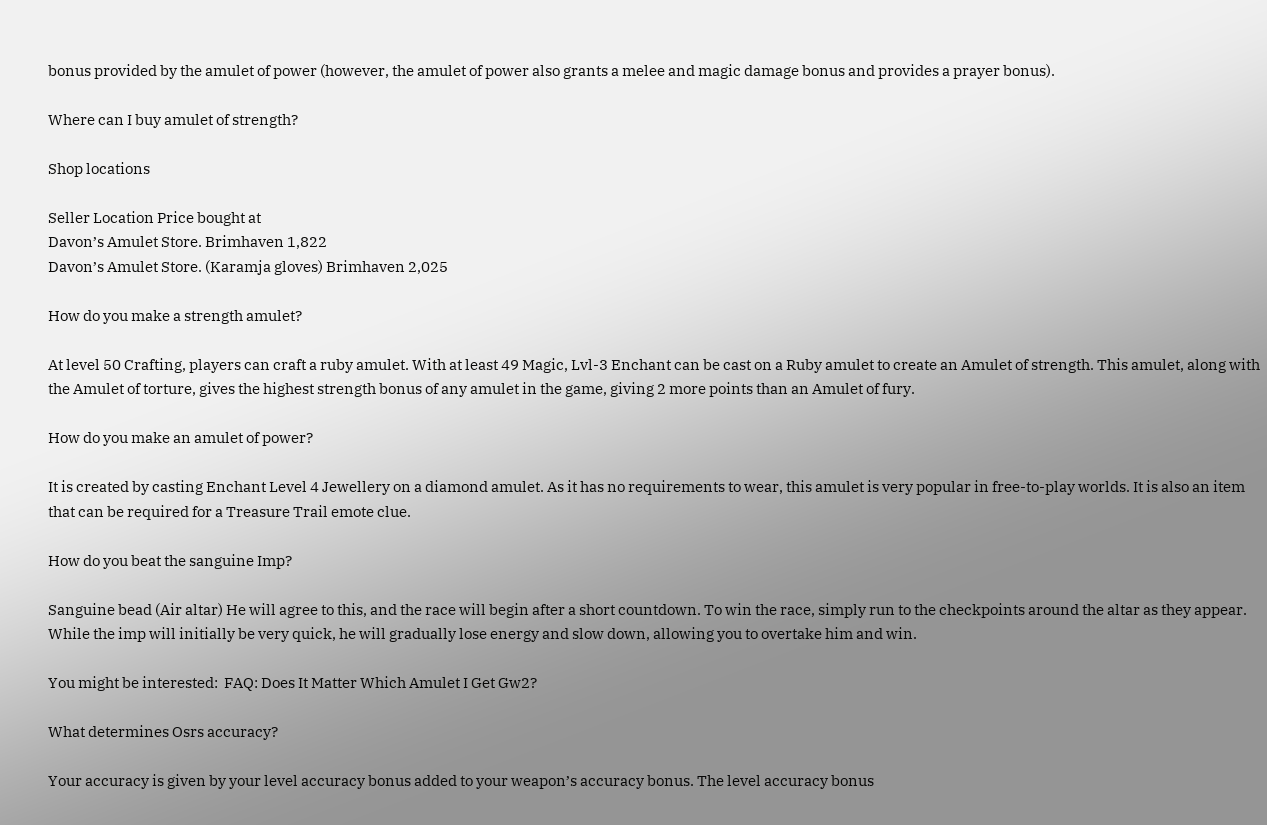bonus provided by the amulet of power (however, the amulet of power also grants a melee and magic damage bonus and provides a prayer bonus).

Where can I buy amulet of strength?

Shop locations

Seller Location Price bought at
Davon’s Amulet Store. Brimhaven 1,822
Davon’s Amulet Store. (Karamja gloves) Brimhaven 2,025

How do you make a strength amulet?

At level 50 Crafting, players can craft a ruby amulet. With at least 49 Magic, Lvl-3 Enchant can be cast on a Ruby amulet to create an Amulet of strength. This amulet, along with the Amulet of torture, gives the highest strength bonus of any amulet in the game, giving 2 more points than an Amulet of fury.

How do you make an amulet of power?

It is created by casting Enchant Level 4 Jewellery on a diamond amulet. As it has no requirements to wear, this amulet is very popular in free-to-play worlds. It is also an item that can be required for a Treasure Trail emote clue.

How do you beat the sanguine Imp?

Sanguine bead (Air altar) He will agree to this, and the race will begin after a short countdown. To win the race, simply run to the checkpoints around the altar as they appear. While the imp will initially be very quick, he will gradually lose energy and slow down, allowing you to overtake him and win.

You might be interested:  FAQ: Does It Matter Which Amulet I Get Gw2?

What determines Osrs accuracy?

Your accuracy is given by your level accuracy bonus added to your weapon’s accuracy bonus. The level accuracy bonus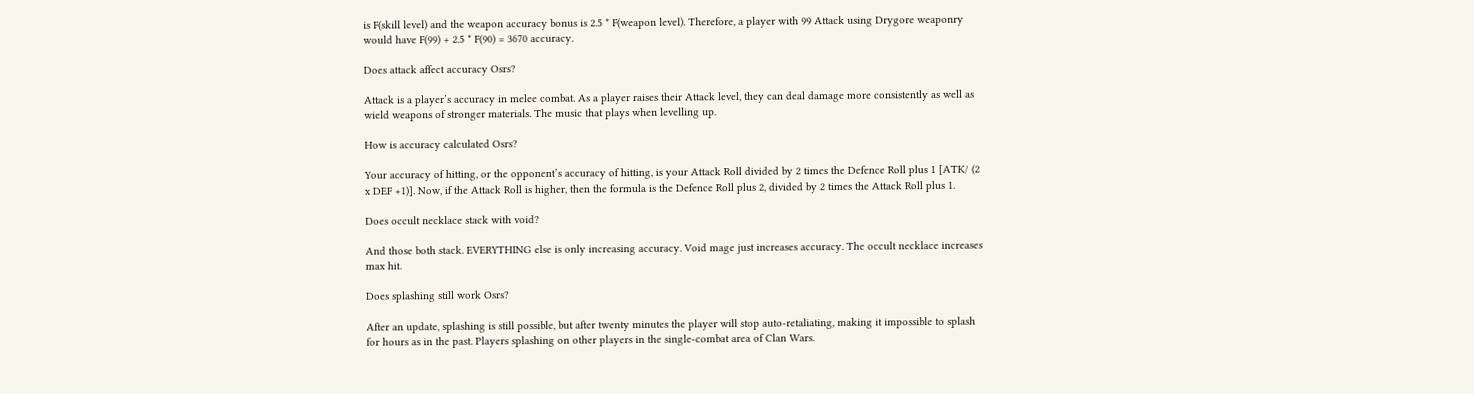is F(skill level) and the weapon accuracy bonus is 2.5 * F(weapon level). Therefore, a player with 99 Attack using Drygore weaponry would have F(99) + 2.5 * F(90) = 3670 accuracy.

Does attack affect accuracy Osrs?

Attack is a player’s accuracy in melee combat. As a player raises their Attack level, they can deal damage more consistently as well as wield weapons of stronger materials. The music that plays when levelling up.

How is accuracy calculated Osrs?

Your accuracy of hitting, or the opponent’s accuracy of hitting, is your Attack Roll divided by 2 times the Defence Roll plus 1 [ATK/ (2 x DEF +1)]. Now, if the Attack Roll is higher, then the formula is the Defence Roll plus 2, divided by 2 times the Attack Roll plus 1.

Does occult necklace stack with void?

And those both stack. EVERYTHING else is only increasing accuracy. Void mage just increases accuracy. The occult necklace increases max hit.

Does splashing still work Osrs?

After an update, splashing is still possible, but after twenty minutes the player will stop auto-retaliating, making it impossible to splash for hours as in the past. Players splashing on other players in the single-combat area of Clan Wars.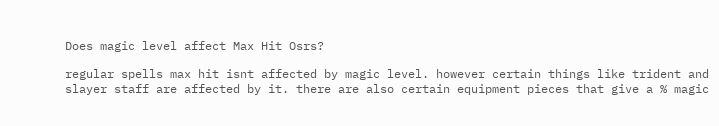Does magic level affect Max Hit Osrs?

regular spells max hit isnt affected by magic level. however certain things like trident and slayer staff are affected by it. there are also certain equipment pieces that give a % magic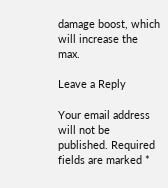damage boost, which will increase the max.

Leave a Reply

Your email address will not be published. Required fields are marked *